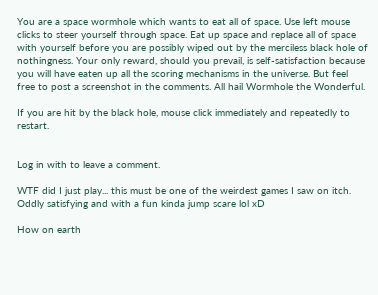You are a space wormhole which wants to eat all of space. Use left mouse clicks to steer yourself through space. Eat up space and replace all of space with yourself before you are possibly wiped out by the merciless black hole of nothingness. Your only reward, should you prevail, is self-satisfaction because you will have eaten up all the scoring mechanisms in the universe. But feel free to post a screenshot in the comments. All hail Wormhole the Wonderful.

If you are hit by the black hole, mouse click immediately and repeatedly to restart.


Log in with to leave a comment.

WTF did I just play... this must be one of the weirdest games I saw on itch. Oddly satisfying and with a fun kinda jump scare lol xD

How on earth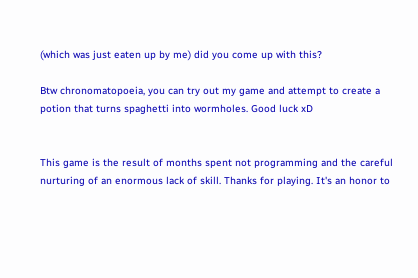(which was just eaten up by me) did you come up with this?

Btw chronomatopoeia, you can try out my game and attempt to create a potion that turns spaghetti into wormholes. Good luck xD


This game is the result of months spent not programming and the careful nurturing of an enormous lack of skill. Thanks for playing. It's an honor to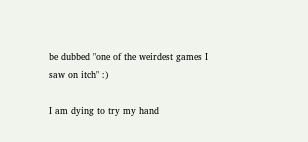be dubbed "one of the weirdest games I saw on itch" :)

I am dying to try my hand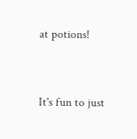at potions!


It's fun to just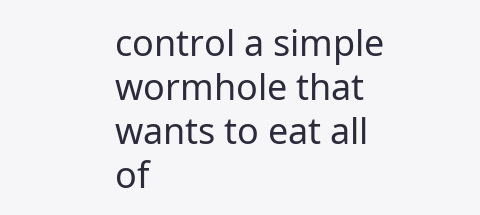control a simple wormhole that wants to eat all of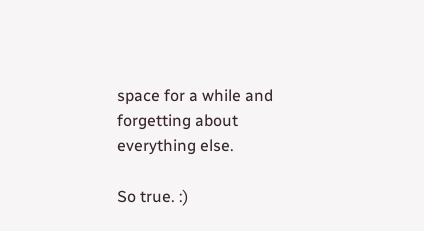space for a while and forgetting about everything else.

So true. :)